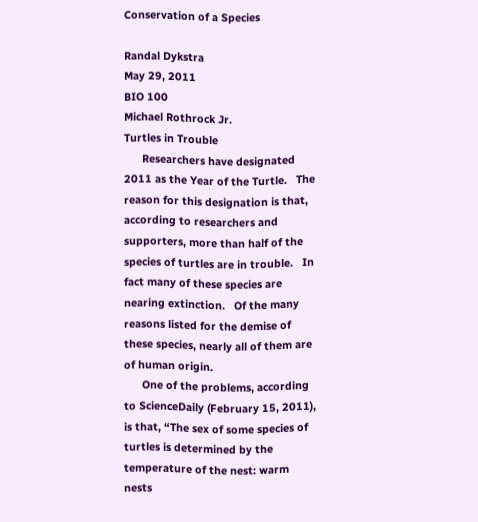Conservation of a Species

Randal Dykstra
May 29, 2011
BIO 100
Michael Rothrock Jr.
Turtles in Trouble
      Researchers have designated 2011 as the Year of the Turtle.   The reason for this designation is that, according to researchers and supporters, more than half of the species of turtles are in trouble.   In fact many of these species are nearing extinction.   Of the many reasons listed for the demise of these species, nearly all of them are of human origin.
      One of the problems, according to ScienceDaily (February 15, 2011), is that, “The sex of some species of turtles is determined by the temperature of the nest: warm nests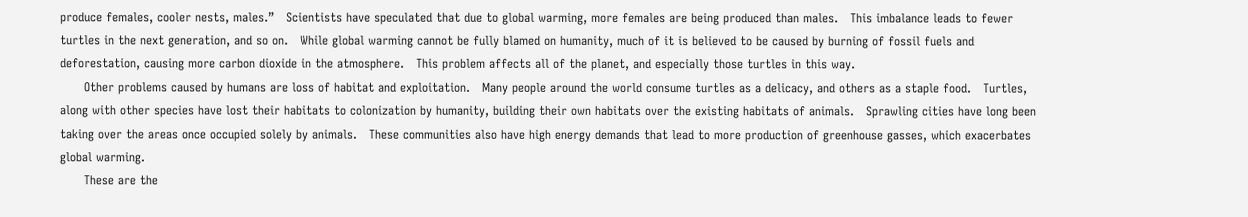produce females, cooler nests, males.”   Scientists have speculated that due to global warming, more females are being produced than males.   This imbalance leads to fewer turtles in the next generation, and so on.   While global warming cannot be fully blamed on humanity, much of it is believed to be caused by burning of fossil fuels and deforestation, causing more carbon dioxide in the atmosphere.   This problem affects all of the planet, and especially those turtles in this way.
      Other problems caused by humans are loss of habitat and exploitation.   Many people around the world consume turtles as a delicacy, and others as a staple food.   Turtles, along with other species have lost their habitats to colonization by humanity, building their own habitats over the existing habitats of animals.   Sprawling cities have long been taking over the areas once occupied solely by animals.   These communities also have high energy demands that lead to more production of greenhouse gasses, which exacerbates global warming.
      These are the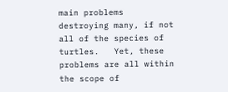main problems destroying many, if not all of the species of turtles.   Yet, these problems are all within the scope of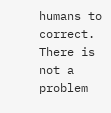humans to correct.   There is not a problem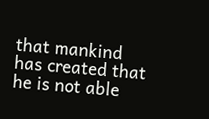that mankind has created that he is not able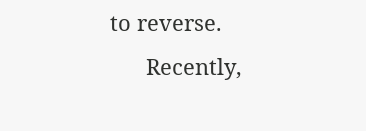to reverse.
      Recently,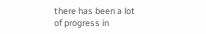there has been a lot of progress in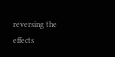reversing the effects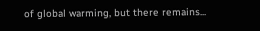of global warming, but there remains...